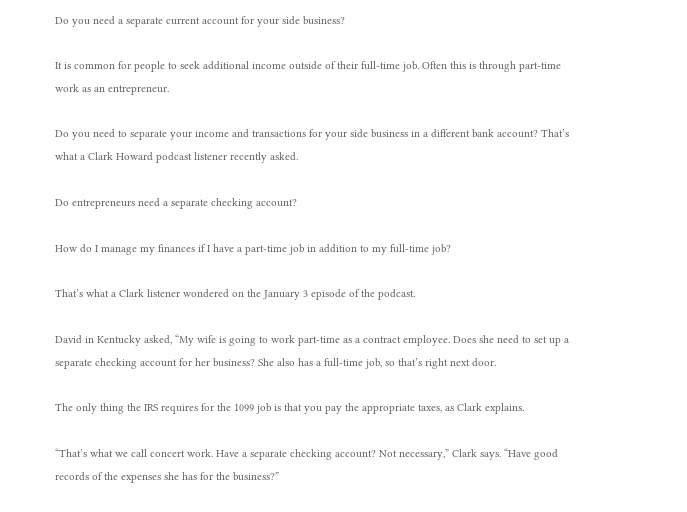Do you need a separate current account for your side business?

It is common for people to seek additional income outside of their full-time job. Often this is through part-time work as an entrepreneur.

Do you need to separate your income and transactions for your side business in a different bank account? That’s what a Clark Howard podcast listener recently asked.

Do entrepreneurs need a separate checking account?

How do I manage my finances if I have a part-time job in addition to my full-time job?

That’s what a Clark listener wondered on the January 3 episode of the podcast.

David in Kentucky asked, “My wife is going to work part-time as a contract employee. Does she need to set up a separate checking account for her business? She also has a full-time job, so that’s right next door.

The only thing the IRS requires for the 1099 job is that you pay the appropriate taxes, as Clark explains.

“That’s what we call concert work. Have a separate checking account? Not necessary,” Clark says. “Have good records of the expenses she has for the business?”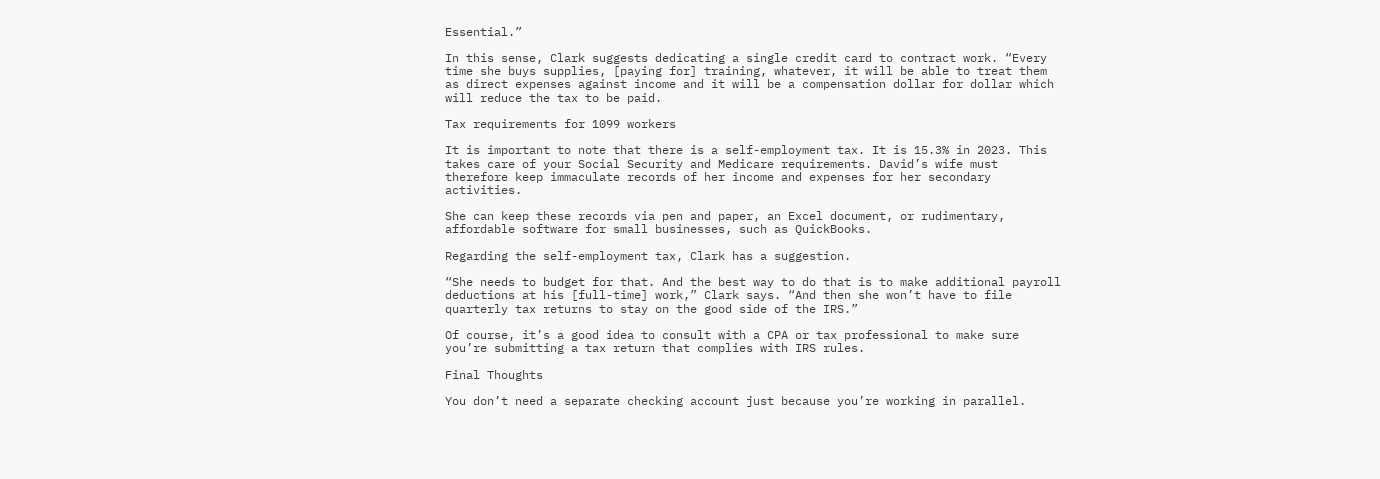Essential.”

In this sense, Clark suggests dedicating a single credit card to contract work. “Every time she buys supplies, [paying for] training, whatever, it will be able to treat them as direct expenses against income and it will be a compensation dollar for dollar which will reduce the tax to be paid.

Tax requirements for 1099 workers

It is important to note that there is a self-employment tax. It is 15.3% in 2023. This takes care of your Social Security and Medicare requirements. David’s wife must therefore keep immaculate records of her income and expenses for her secondary activities.

She can keep these records via pen and paper, an Excel document, or rudimentary, affordable software for small businesses, such as QuickBooks.

Regarding the self-employment tax, Clark has a suggestion.

“She needs to budget for that. And the best way to do that is to make additional payroll deductions at his [full-time] work,” Clark says. “And then she won’t have to file quarterly tax returns to stay on the good side of the IRS.”

Of course, it’s a good idea to consult with a CPA or tax professional to make sure you’re submitting a tax return that complies with IRS rules.

Final Thoughts

You don’t need a separate checking account just because you’re working in parallel.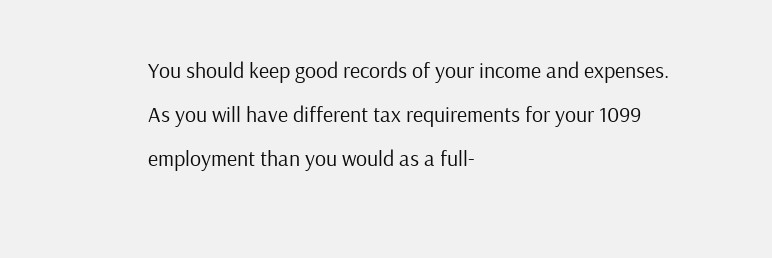You should keep good records of your income and expenses. As you will have different tax requirements for your 1099 employment than you would as a full-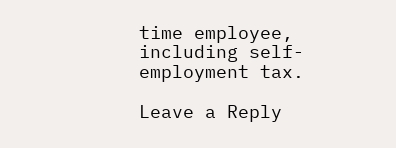time employee, including self-employment tax.

Leave a Reply